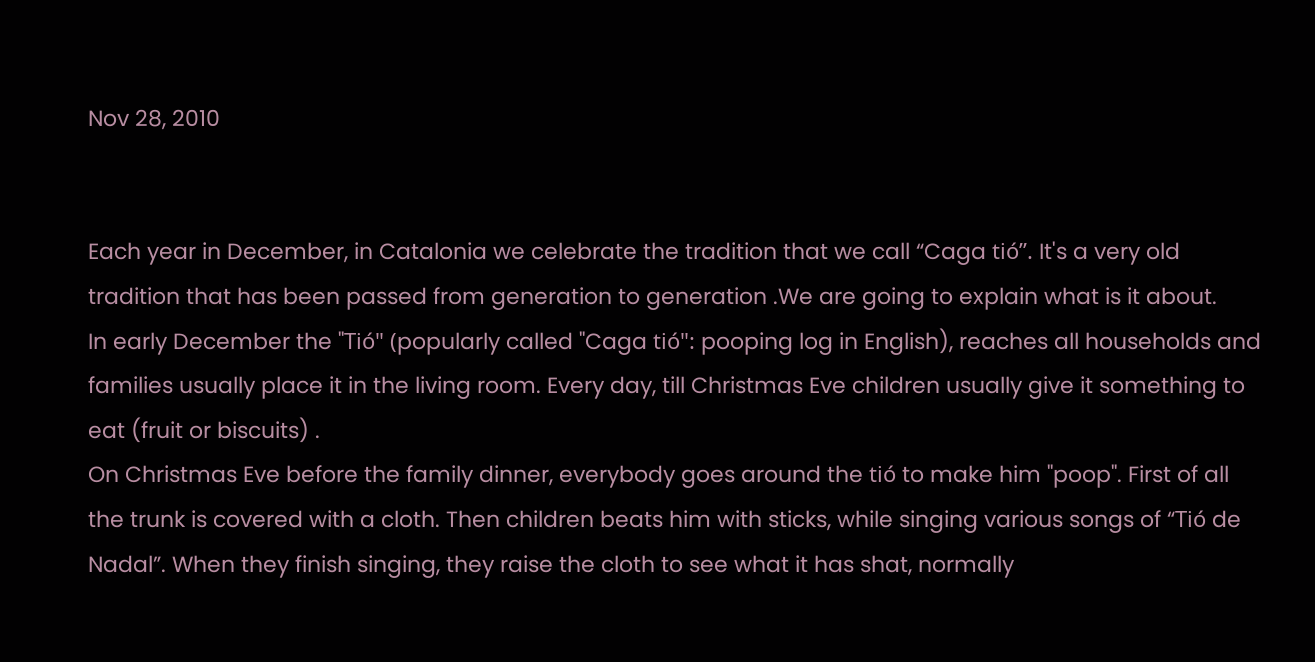Nov 28, 2010


Each year in December, in Catalonia we celebrate the tradition that we call “Caga tió”. It's a very old tradition that has been passed from generation to generation .We are going to explain what is it about.
In early December the "Tió" (popularly called "Caga tió": pooping log in English), reaches all households and families usually place it in the living room. Every day, till Christmas Eve children usually give it something to eat (fruit or biscuits) .
On Christmas Eve before the family dinner, everybody goes around the tió to make him "poop". First of all the trunk is covered with a cloth. Then children beats him with sticks, while singing various songs of “Tió de Nadal”. When they finish singing, they raise the cloth to see what it has shat, normally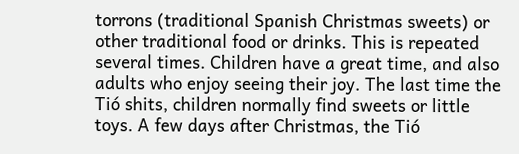torrons (traditional Spanish Christmas sweets) or other traditional food or drinks. This is repeated several times. Children have a great time, and also adults who enjoy seeing their joy. The last time the Tió shits, children normally find sweets or little toys. A few days after Christmas, the Tió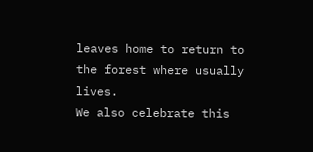leaves home to return to the forest where usually lives.
We also celebrate this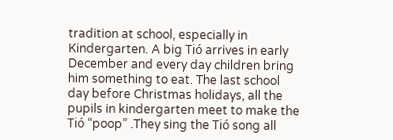tradition at school, especially in Kindergarten. A big Tió arrives in early December and every day children bring him something to eat. The last school day before Christmas holidays, all the pupils in kindergarten meet to make the Tió “poop” .They sing the Tió song all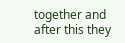together and after this they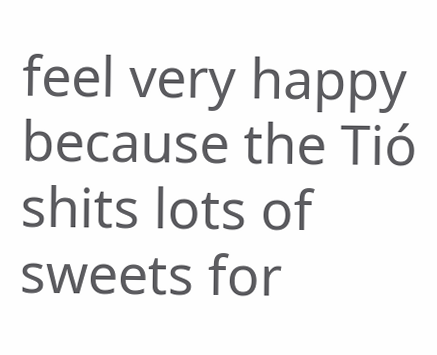feel very happy because the Tió shits lots of sweets for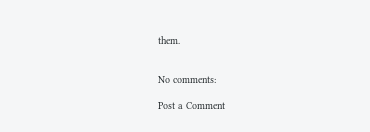them.


No comments:

Post a Comment